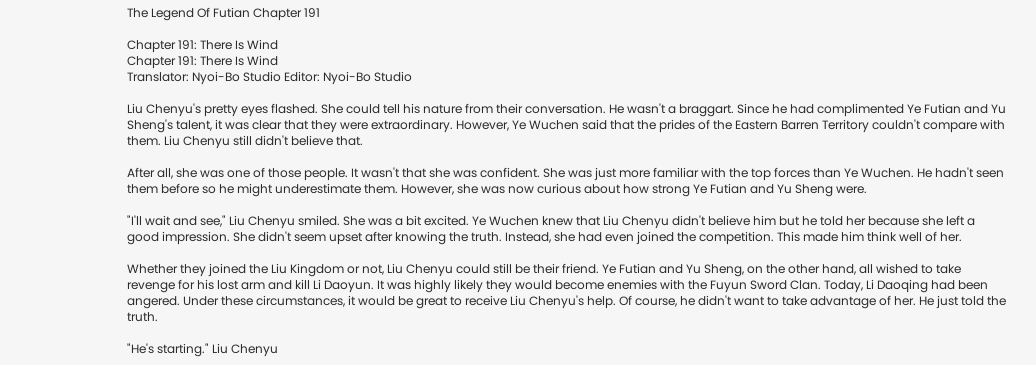The Legend Of Futian Chapter 191

Chapter 191: There Is Wind
Chapter 191: There Is Wind
Translator: Nyoi-Bo Studio Editor: Nyoi-Bo Studio

Liu Chenyu's pretty eyes flashed. She could tell his nature from their conversation. He wasn't a braggart. Since he had complimented Ye Futian and Yu Sheng's talent, it was clear that they were extraordinary. However, Ye Wuchen said that the prides of the Eastern Barren Territory couldn't compare with them. Liu Chenyu still didn't believe that.

After all, she was one of those people. It wasn't that she was confident. She was just more familiar with the top forces than Ye Wuchen. He hadn't seen them before so he might underestimate them. However, she was now curious about how strong Ye Futian and Yu Sheng were.

"I'll wait and see," Liu Chenyu smiled. She was a bit excited. Ye Wuchen knew that Liu Chenyu didn't believe him but he told her because she left a good impression. She didn't seem upset after knowing the truth. Instead, she had even joined the competition. This made him think well of her.

Whether they joined the Liu Kingdom or not, Liu Chenyu could still be their friend. Ye Futian and Yu Sheng, on the other hand, all wished to take revenge for his lost arm and kill Li Daoyun. It was highly likely they would become enemies with the Fuyun Sword Clan. Today, Li Daoqing had been angered. Under these circumstances, it would be great to receive Liu Chenyu's help. Of course, he didn't want to take advantage of her. He just told the truth.

"He's starting." Liu Chenyu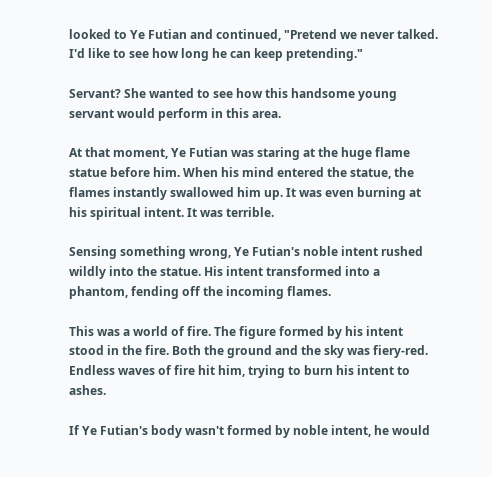looked to Ye Futian and continued, "Pretend we never talked. I'd like to see how long he can keep pretending."

Servant? She wanted to see how this handsome young servant would perform in this area.

At that moment, Ye Futian was staring at the huge flame statue before him. When his mind entered the statue, the flames instantly swallowed him up. It was even burning at his spiritual intent. It was terrible.

Sensing something wrong, Ye Futian's noble intent rushed wildly into the statue. His intent transformed into a phantom, fending off the incoming flames.

This was a world of fire. The figure formed by his intent stood in the fire. Both the ground and the sky was fiery-red. Endless waves of fire hit him, trying to burn his intent to ashes.

If Ye Futian's body wasn't formed by noble intent, he would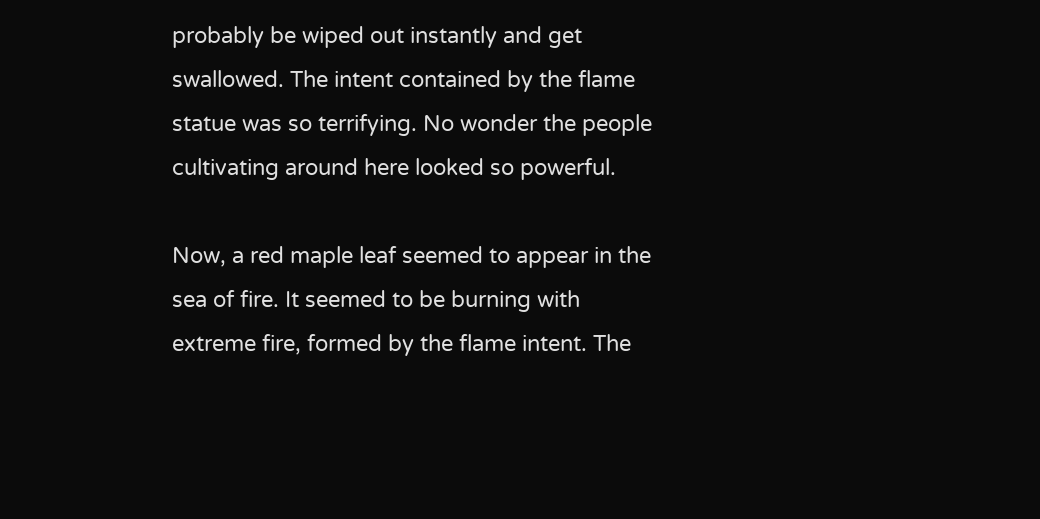probably be wiped out instantly and get swallowed. The intent contained by the flame statue was so terrifying. No wonder the people cultivating around here looked so powerful.

Now, a red maple leaf seemed to appear in the sea of fire. It seemed to be burning with extreme fire, formed by the flame intent. The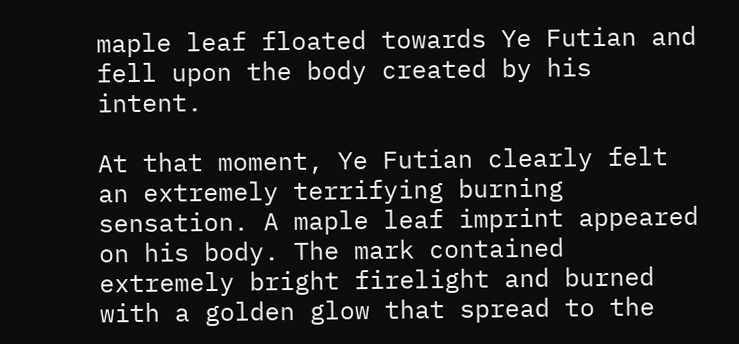maple leaf floated towards Ye Futian and fell upon the body created by his intent.

At that moment, Ye Futian clearly felt an extremely terrifying burning sensation. A maple leaf imprint appeared on his body. The mark contained extremely bright firelight and burned with a golden glow that spread to the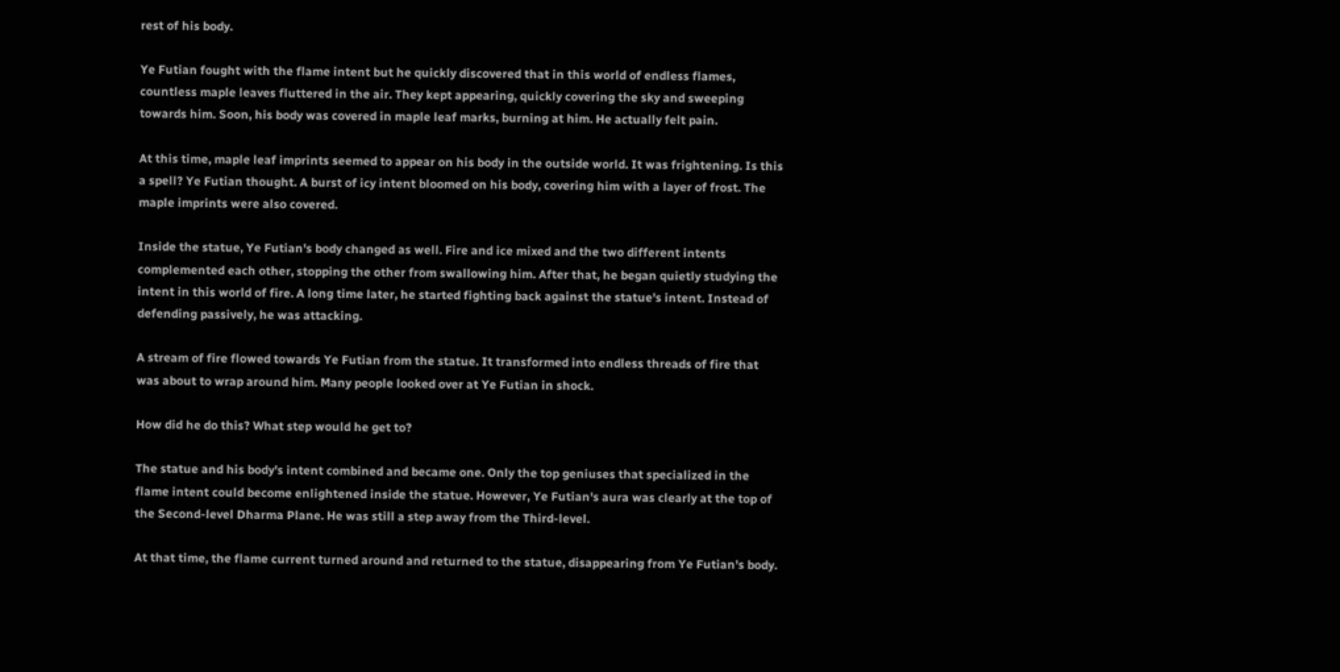rest of his body.

Ye Futian fought with the flame intent but he quickly discovered that in this world of endless flames, countless maple leaves fluttered in the air. They kept appearing, quickly covering the sky and sweeping towards him. Soon, his body was covered in maple leaf marks, burning at him. He actually felt pain.

At this time, maple leaf imprints seemed to appear on his body in the outside world. It was frightening. Is this a spell? Ye Futian thought. A burst of icy intent bloomed on his body, covering him with a layer of frost. The maple imprints were also covered.

Inside the statue, Ye Futian's body changed as well. Fire and ice mixed and the two different intents complemented each other, stopping the other from swallowing him. After that, he began quietly studying the intent in this world of fire. A long time later, he started fighting back against the statue's intent. Instead of defending passively, he was attacking.

A stream of fire flowed towards Ye Futian from the statue. It transformed into endless threads of fire that was about to wrap around him. Many people looked over at Ye Futian in shock.

How did he do this? What step would he get to?

The statue and his body's intent combined and became one. Only the top geniuses that specialized in the flame intent could become enlightened inside the statue. However, Ye Futian's aura was clearly at the top of the Second-level Dharma Plane. He was still a step away from the Third-level.

At that time, the flame current turned around and returned to the statue, disappearing from Ye Futian's body.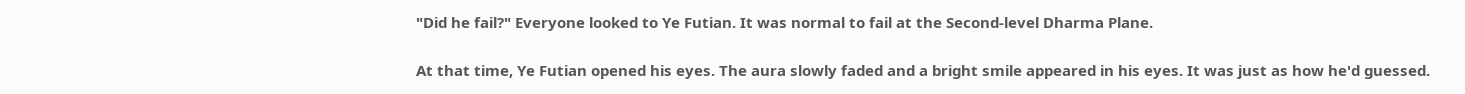"Did he fail?" Everyone looked to Ye Futian. It was normal to fail at the Second-level Dharma Plane.

At that time, Ye Futian opened his eyes. The aura slowly faded and a bright smile appeared in his eyes. It was just as how he'd guessed.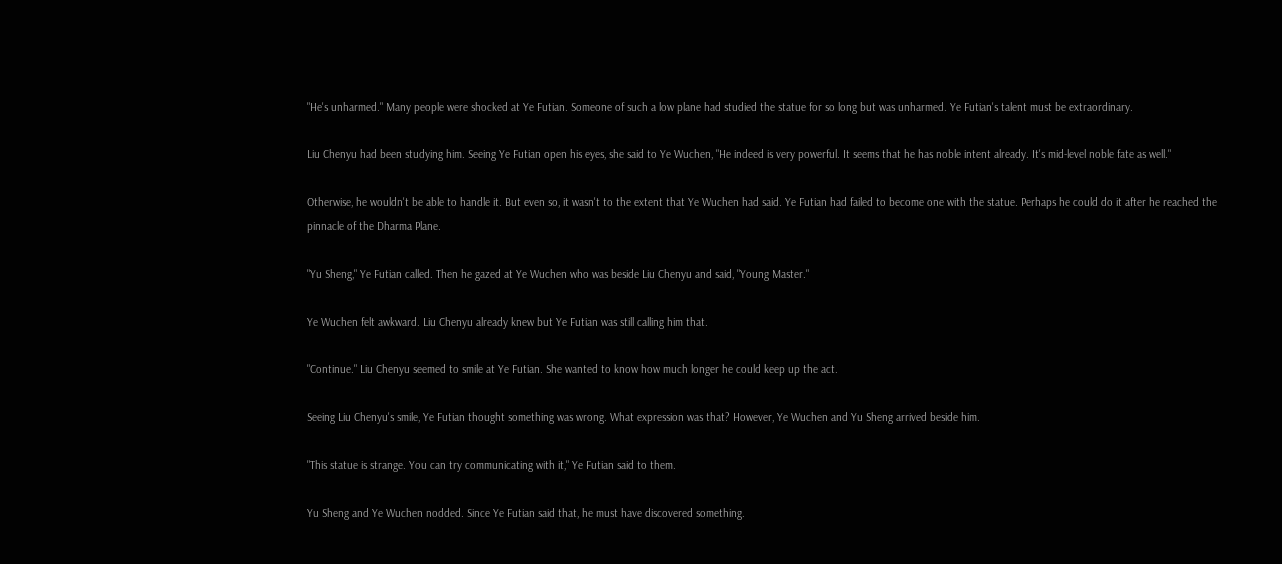"He's unharmed." Many people were shocked at Ye Futian. Someone of such a low plane had studied the statue for so long but was unharmed. Ye Futian's talent must be extraordinary.

Liu Chenyu had been studying him. Seeing Ye Futian open his eyes, she said to Ye Wuchen, "He indeed is very powerful. It seems that he has noble intent already. It's mid-level noble fate as well."

Otherwise, he wouldn't be able to handle it. But even so, it wasn't to the extent that Ye Wuchen had said. Ye Futian had failed to become one with the statue. Perhaps he could do it after he reached the pinnacle of the Dharma Plane.

"Yu Sheng," Ye Futian called. Then he gazed at Ye Wuchen who was beside Liu Chenyu and said, "Young Master."

Ye Wuchen felt awkward. Liu Chenyu already knew but Ye Futian was still calling him that.

"Continue." Liu Chenyu seemed to smile at Ye Futian. She wanted to know how much longer he could keep up the act.

Seeing Liu Chenyu's smile, Ye Futian thought something was wrong. What expression was that? However, Ye Wuchen and Yu Sheng arrived beside him.

"This statue is strange. You can try communicating with it," Ye Futian said to them.

Yu Sheng and Ye Wuchen nodded. Since Ye Futian said that, he must have discovered something.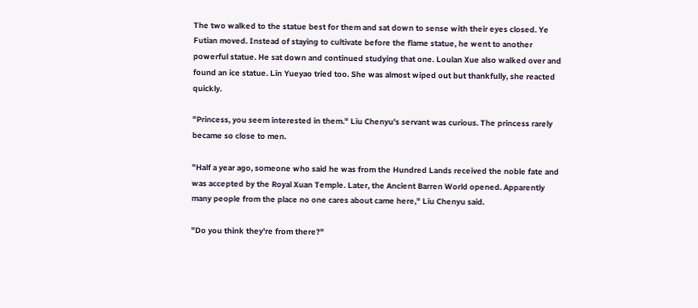The two walked to the statue best for them and sat down to sense with their eyes closed. Ye Futian moved. Instead of staying to cultivate before the flame statue, he went to another powerful statue. He sat down and continued studying that one. Loulan Xue also walked over and found an ice statue. Lin Yueyao tried too. She was almost wiped out but thankfully, she reacted quickly.

"Princess, you seem interested in them." Liu Chenyu's servant was curious. The princess rarely became so close to men.

"Half a year ago, someone who said he was from the Hundred Lands received the noble fate and was accepted by the Royal Xuan Temple. Later, the Ancient Barren World opened. Apparently many people from the place no one cares about came here," Liu Chenyu said.

"Do you think they're from there?"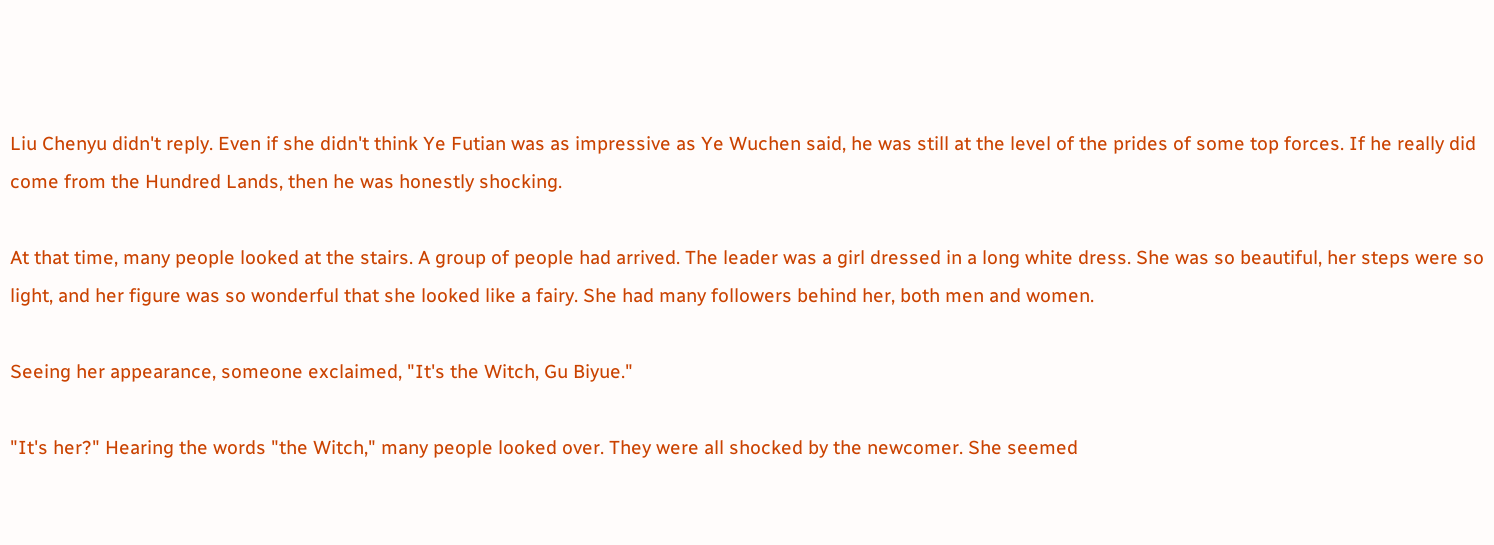Liu Chenyu didn't reply. Even if she didn't think Ye Futian was as impressive as Ye Wuchen said, he was still at the level of the prides of some top forces. If he really did come from the Hundred Lands, then he was honestly shocking.

At that time, many people looked at the stairs. A group of people had arrived. The leader was a girl dressed in a long white dress. She was so beautiful, her steps were so light, and her figure was so wonderful that she looked like a fairy. She had many followers behind her, both men and women.

Seeing her appearance, someone exclaimed, "It's the Witch, Gu Biyue."

"It's her?" Hearing the words "the Witch," many people looked over. They were all shocked by the newcomer. She seemed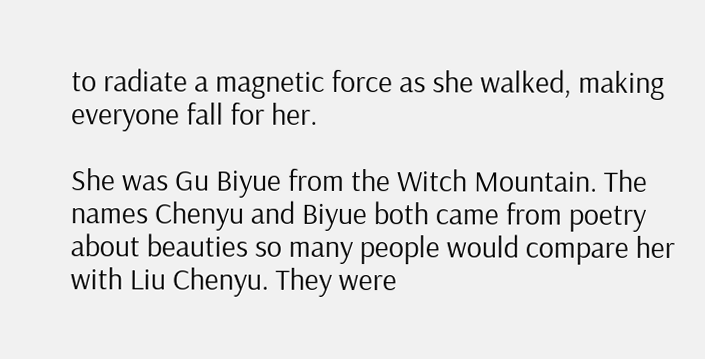to radiate a magnetic force as she walked, making everyone fall for her.

She was Gu Biyue from the Witch Mountain. The names Chenyu and Biyue both came from poetry about beauties so many people would compare her with Liu Chenyu. They were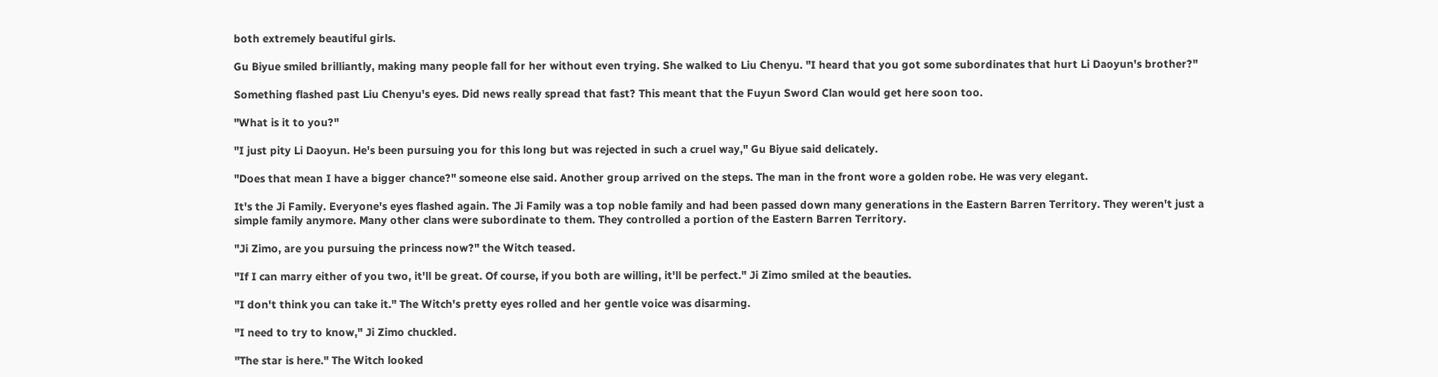both extremely beautiful girls.

Gu Biyue smiled brilliantly, making many people fall for her without even trying. She walked to Liu Chenyu. "I heard that you got some subordinates that hurt Li Daoyun's brother?"

Something flashed past Liu Chenyu's eyes. Did news really spread that fast? This meant that the Fuyun Sword Clan would get here soon too.

"What is it to you?"

"I just pity Li Daoyun. He's been pursuing you for this long but was rejected in such a cruel way," Gu Biyue said delicately.

"Does that mean I have a bigger chance?" someone else said. Another group arrived on the steps. The man in the front wore a golden robe. He was very elegant.

It's the Ji Family. Everyone's eyes flashed again. The Ji Family was a top noble family and had been passed down many generations in the Eastern Barren Territory. They weren't just a simple family anymore. Many other clans were subordinate to them. They controlled a portion of the Eastern Barren Territory.

"Ji Zimo, are you pursuing the princess now?" the Witch teased.

"If I can marry either of you two, it'll be great. Of course, if you both are willing, it'll be perfect." Ji Zimo smiled at the beauties.

"I don't think you can take it." The Witch's pretty eyes rolled and her gentle voice was disarming.

"I need to try to know," Ji Zimo chuckled.

"The star is here." The Witch looked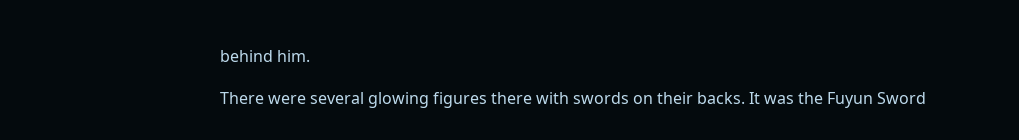behind him.

There were several glowing figures there with swords on their backs. It was the Fuyun Sword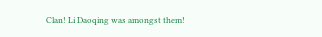Clan! Li Daoqing was amongst them!